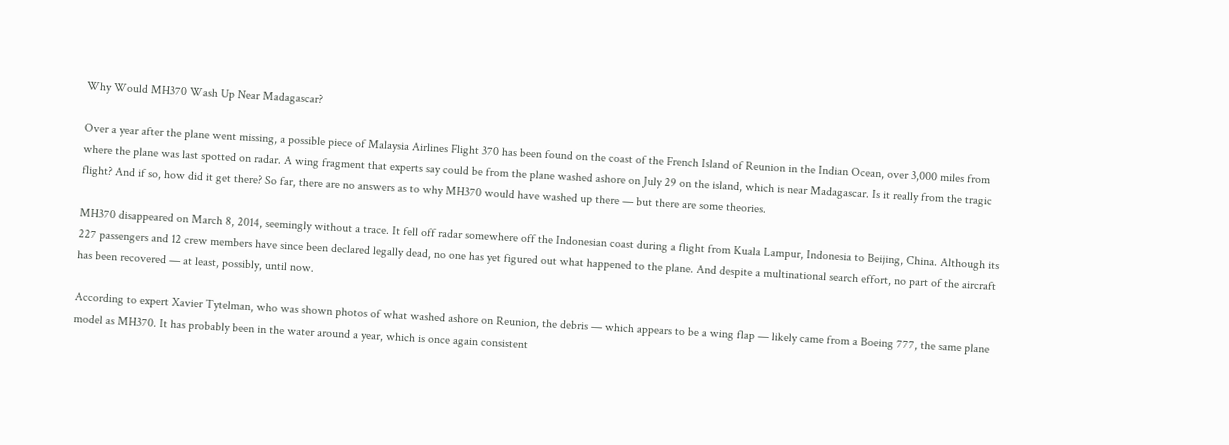Why Would MH370 Wash Up Near Madagascar?

Over a year after the plane went missing, a possible piece of Malaysia Airlines Flight 370 has been found on the coast of the French Island of Reunion in the Indian Ocean, over 3,000 miles from where the plane was last spotted on radar. A wing fragment that experts say could be from the plane washed ashore on July 29 on the island, which is near Madagascar. Is it really from the tragic flight? And if so, how did it get there? So far, there are no answers as to why MH370 would have washed up there — but there are some theories.

MH370 disappeared on March 8, 2014, seemingly without a trace. It fell off radar somewhere off the Indonesian coast during a flight from Kuala Lampur, Indonesia to Beijing, China. Although its 227 passengers and 12 crew members have since been declared legally dead, no one has yet figured out what happened to the plane. And despite a multinational search effort, no part of the aircraft has been recovered — at least, possibly, until now.

According to expert Xavier Tytelman, who was shown photos of what washed ashore on Reunion, the debris — which appears to be a wing flap — likely came from a Boeing 777, the same plane model as MH370. It has probably been in the water around a year, which is once again consistent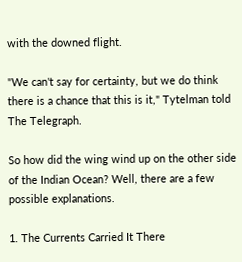with the downed flight.

"We can't say for certainty, but we do think there is a chance that this is it," Tytelman told The Telegraph.

So how did the wing wind up on the other side of the Indian Ocean? Well, there are a few possible explanations.

1. The Currents Carried It There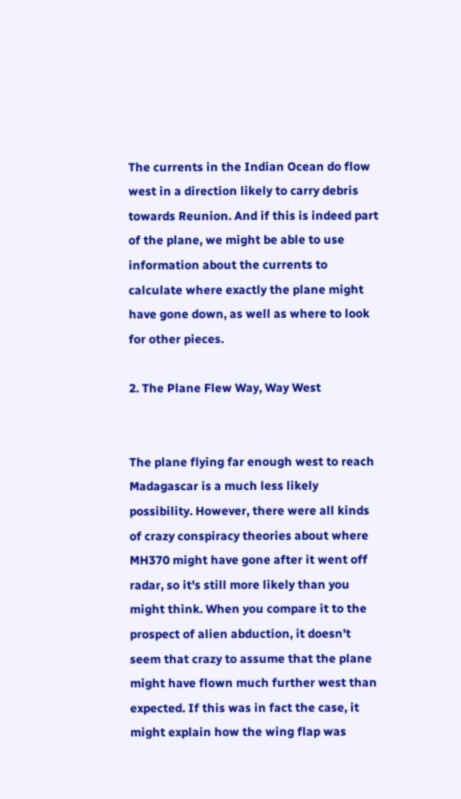The currents in the Indian Ocean do flow west in a direction likely to carry debris towards Reunion. And if this is indeed part of the plane, we might be able to use information about the currents to calculate where exactly the plane might have gone down, as well as where to look for other pieces.

2. The Plane Flew Way, Way West


The plane flying far enough west to reach Madagascar is a much less likely possibility. However, there were all kinds of crazy conspiracy theories about where MH370 might have gone after it went off radar, so it's still more likely than you might think. When you compare it to the prospect of alien abduction, it doesn't seem that crazy to assume that the plane might have flown much further west than expected. If this was in fact the case, it might explain how the wing flap was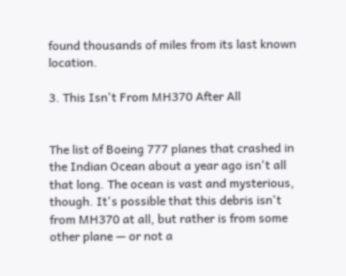found thousands of miles from its last known location.

3. This Isn't From MH370 After All


The list of Boeing 777 planes that crashed in the Indian Ocean about a year ago isn't all that long. The ocean is vast and mysterious, though. It's possible that this debris isn't from MH370 at all, but rather is from some other plane — or not a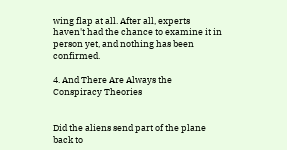wing flap at all. After all, experts haven't had the chance to examine it in person yet, and nothing has been confirmed.

4. And There Are Always the Conspiracy Theories


Did the aliens send part of the plane back to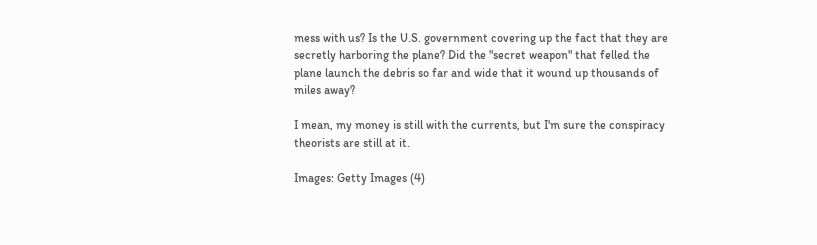mess with us? Is the U.S. government covering up the fact that they are secretly harboring the plane? Did the "secret weapon" that felled the plane launch the debris so far and wide that it wound up thousands of miles away?

I mean, my money is still with the currents, but I'm sure the conspiracy theorists are still at it.

Images: Getty Images (4)